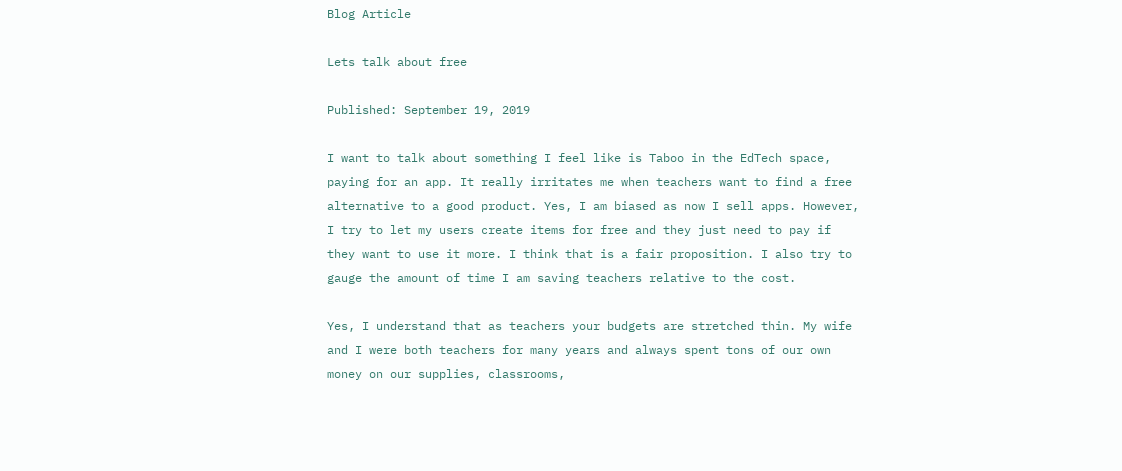Blog Article

Lets talk about free

Published: September 19, 2019

I want to talk about something I feel like is Taboo in the EdTech space, paying for an app. It really irritates me when teachers want to find a free alternative to a good product. Yes, I am biased as now I sell apps. However, I try to let my users create items for free and they just need to pay if they want to use it more. I think that is a fair proposition. I also try to gauge the amount of time I am saving teachers relative to the cost.

Yes, I understand that as teachers your budgets are stretched thin. My wife and I were both teachers for many years and always spent tons of our own money on our supplies, classrooms,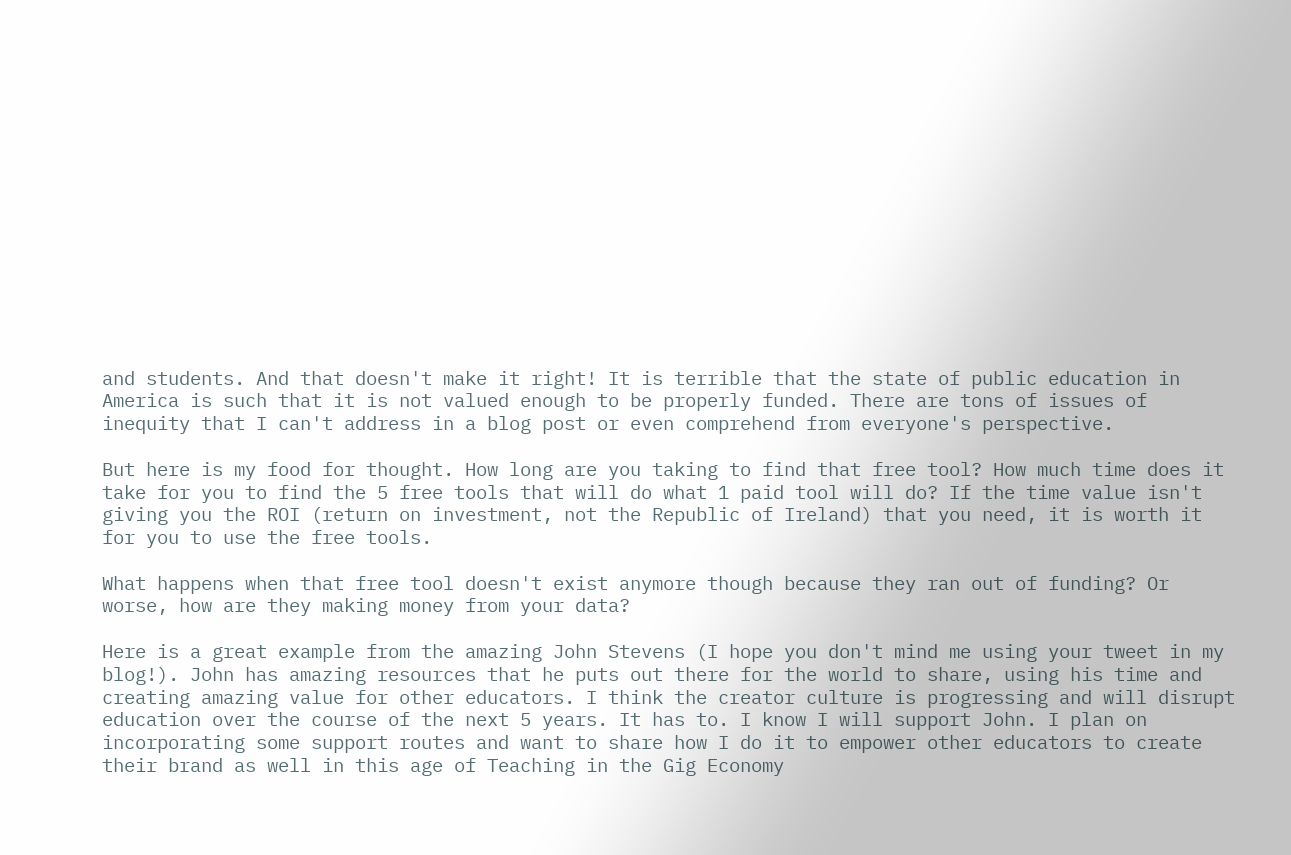and students. And that doesn't make it right! It is terrible that the state of public education in America is such that it is not valued enough to be properly funded. There are tons of issues of inequity that I can't address in a blog post or even comprehend from everyone's perspective.

But here is my food for thought. How long are you taking to find that free tool? How much time does it take for you to find the 5 free tools that will do what 1 paid tool will do? If the time value isn't giving you the ROI (return on investment, not the Republic of Ireland) that you need, it is worth it for you to use the free tools.

What happens when that free tool doesn't exist anymore though because they ran out of funding? Or worse, how are they making money from your data?

Here is a great example from the amazing John Stevens (I hope you don't mind me using your tweet in my blog!). John has amazing resources that he puts out there for the world to share, using his time and creating amazing value for other educators. I think the creator culture is progressing and will disrupt education over the course of the next 5 years. It has to. I know I will support John. I plan on incorporating some support routes and want to share how I do it to empower other educators to create their brand as well in this age of Teaching in the Gig Economy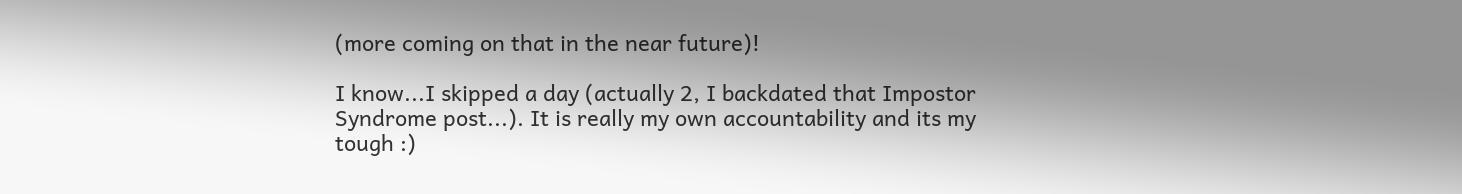(more coming on that in the near future)!

I know...I skipped a day (actually 2, I backdated that Impostor Syndrome post...). It is really my own accountability and its my tough :)